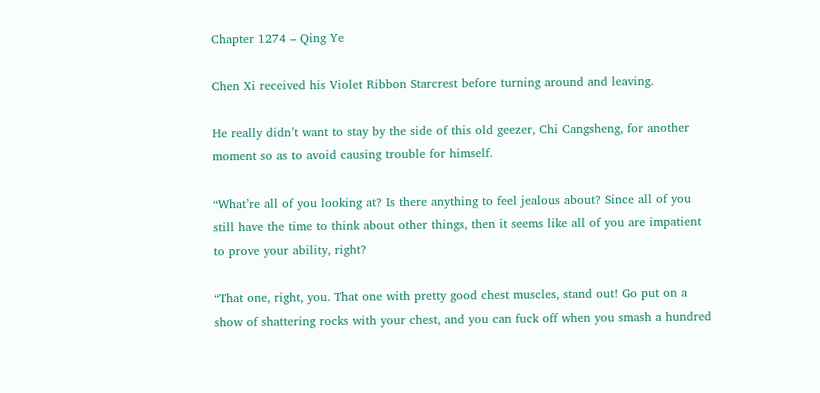Chapter 1274 – Qing Ye

Chen Xi received his Violet Ribbon Starcrest before turning around and leaving.

He really didn’t want to stay by the side of this old geezer, Chi Cangsheng, for another moment so as to avoid causing trouble for himself.

“What’re all of you looking at? Is there anything to feel jealous about? Since all of you still have the time to think about other things, then it seems like all of you are impatient to prove your ability, right?

“That one, right, you. That one with pretty good chest muscles, stand out! Go put on a show of shattering rocks with your chest, and you can fuck off when you smash a hundred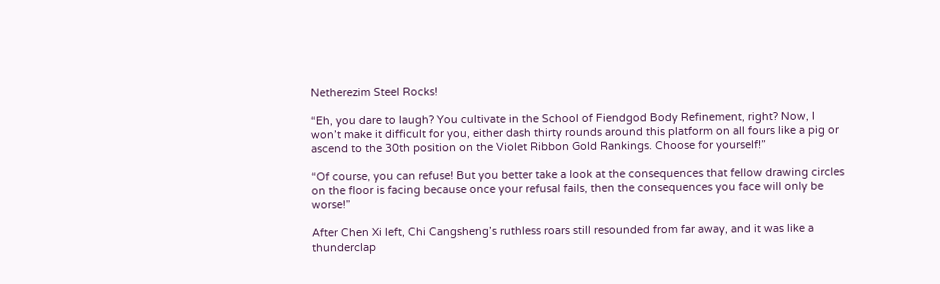Netherezim Steel Rocks!

“Eh, you dare to laugh? You cultivate in the School of Fiendgod Body Refinement, right? Now, I won’t make it difficult for you, either dash thirty rounds around this platform on all fours like a pig or ascend to the 30th position on the Violet Ribbon Gold Rankings. Choose for yourself!”

“Of course, you can refuse! But you better take a look at the consequences that fellow drawing circles on the floor is facing because once your refusal fails, then the consequences you face will only be worse!”

After Chen Xi left, Chi Cangsheng’s ruthless roars still resounded from far away, and it was like a thunderclap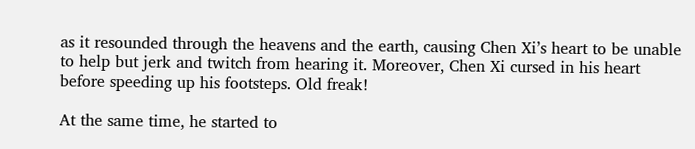as it resounded through the heavens and the earth, causing Chen Xi’s heart to be unable to help but jerk and twitch from hearing it. Moreover, Chen Xi cursed in his heart before speeding up his footsteps. Old freak!

At the same time, he started to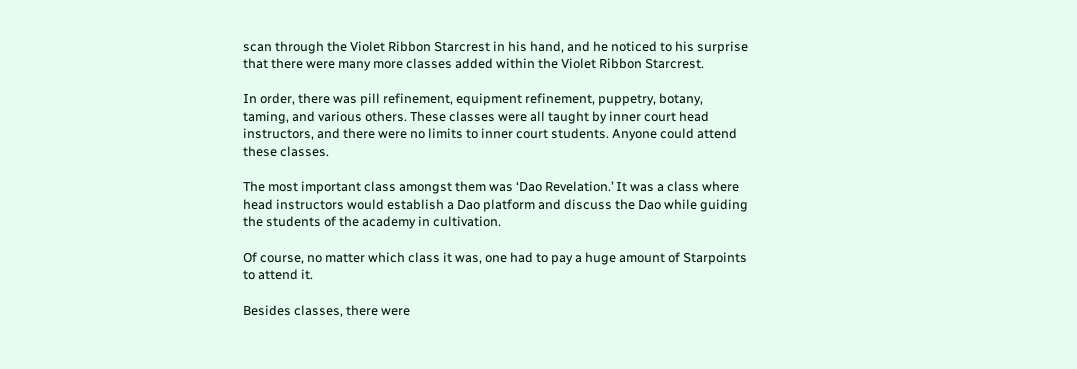scan through the Violet Ribbon Starcrest in his hand, and he noticed to his surprise that there were many more classes added within the Violet Ribbon Starcrest.

In order, there was pill refinement, equipment refinement, puppetry, botany, taming, and various others. These classes were all taught by inner court head instructors, and there were no limits to inner court students. Anyone could attend these classes.

The most important class amongst them was ‘Dao Revelation.’ It was a class where head instructors would establish a Dao platform and discuss the Dao while guiding the students of the academy in cultivation.

Of course, no matter which class it was, one had to pay a huge amount of Starpoints to attend it.

Besides classes, there were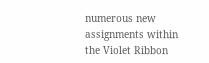numerous new assignments within the Violet Ribbon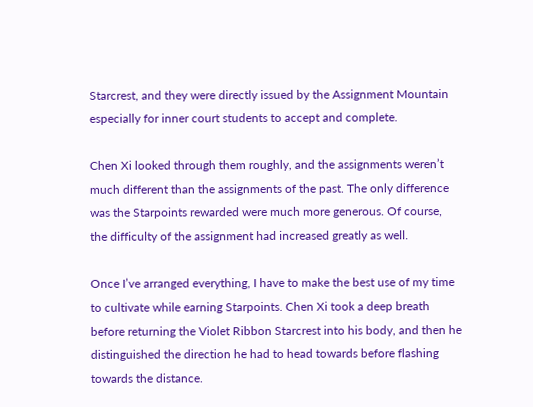Starcrest, and they were directly issued by the Assignment Mountain especially for inner court students to accept and complete.

Chen Xi looked through them roughly, and the assignments weren’t much different than the assignments of the past. The only difference was the Starpoints rewarded were much more generous. Of course, the difficulty of the assignment had increased greatly as well.

Once I’ve arranged everything, I have to make the best use of my time to cultivate while earning Starpoints. Chen Xi took a deep breath before returning the Violet Ribbon Starcrest into his body, and then he distinguished the direction he had to head towards before flashing towards the distance.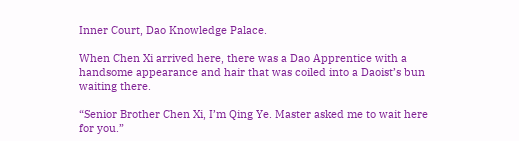Inner Court, Dao Knowledge Palace.

When Chen Xi arrived here, there was a Dao Apprentice with a handsome appearance and hair that was coiled into a Daoist’s bun waiting there.

“Senior Brother Chen Xi, I’m Qing Ye. Master asked me to wait here for you.”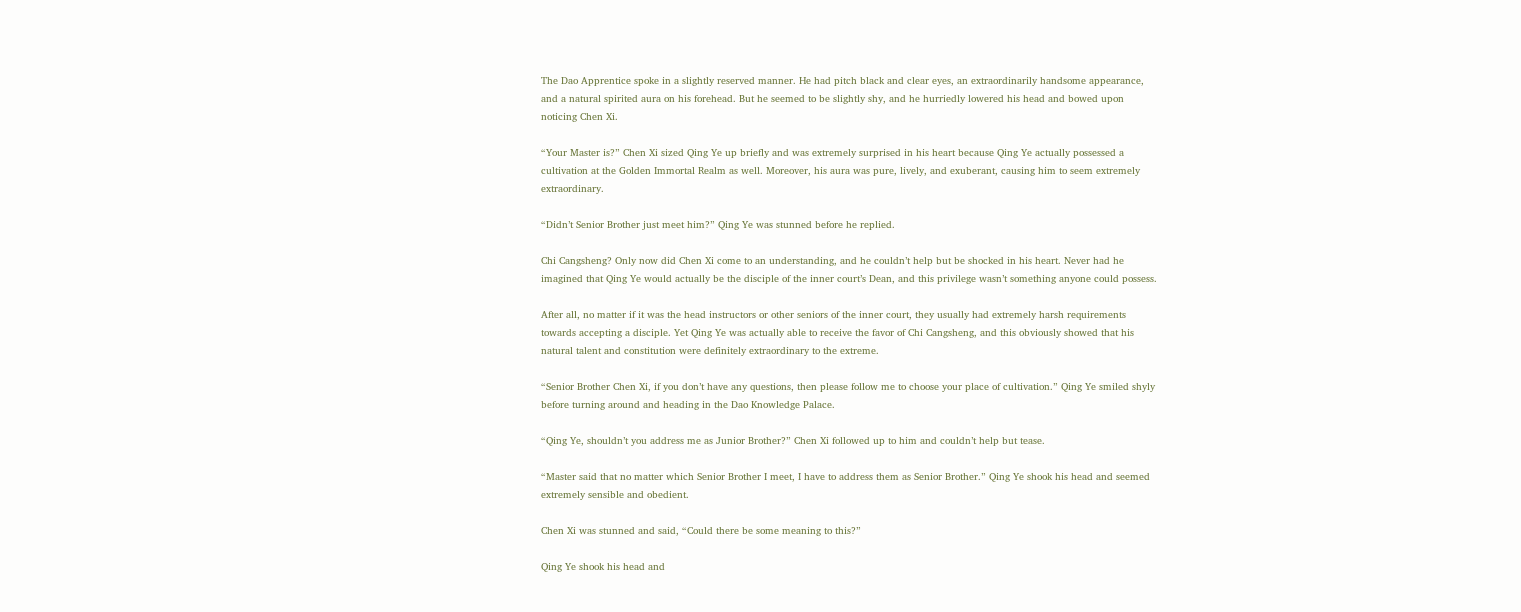The Dao Apprentice spoke in a slightly reserved manner. He had pitch black and clear eyes, an extraordinarily handsome appearance, and a natural spirited aura on his forehead. But he seemed to be slightly shy, and he hurriedly lowered his head and bowed upon noticing Chen Xi.

“Your Master is?” Chen Xi sized Qing Ye up briefly and was extremely surprised in his heart because Qing Ye actually possessed a cultivation at the Golden Immortal Realm as well. Moreover, his aura was pure, lively, and exuberant, causing him to seem extremely extraordinary.

“Didn’t Senior Brother just meet him?” Qing Ye was stunned before he replied.

Chi Cangsheng? Only now did Chen Xi come to an understanding, and he couldn’t help but be shocked in his heart. Never had he imagined that Qing Ye would actually be the disciple of the inner court’s Dean, and this privilege wasn’t something anyone could possess.

After all, no matter if it was the head instructors or other seniors of the inner court, they usually had extremely harsh requirements towards accepting a disciple. Yet Qing Ye was actually able to receive the favor of Chi Cangsheng, and this obviously showed that his natural talent and constitution were definitely extraordinary to the extreme.

“Senior Brother Chen Xi, if you don’t have any questions, then please follow me to choose your place of cultivation.” Qing Ye smiled shyly before turning around and heading in the Dao Knowledge Palace.

“Qing Ye, shouldn’t you address me as Junior Brother?” Chen Xi followed up to him and couldn’t help but tease.

“Master said that no matter which Senior Brother I meet, I have to address them as Senior Brother.” Qing Ye shook his head and seemed extremely sensible and obedient.

Chen Xi was stunned and said, “Could there be some meaning to this?”

Qing Ye shook his head and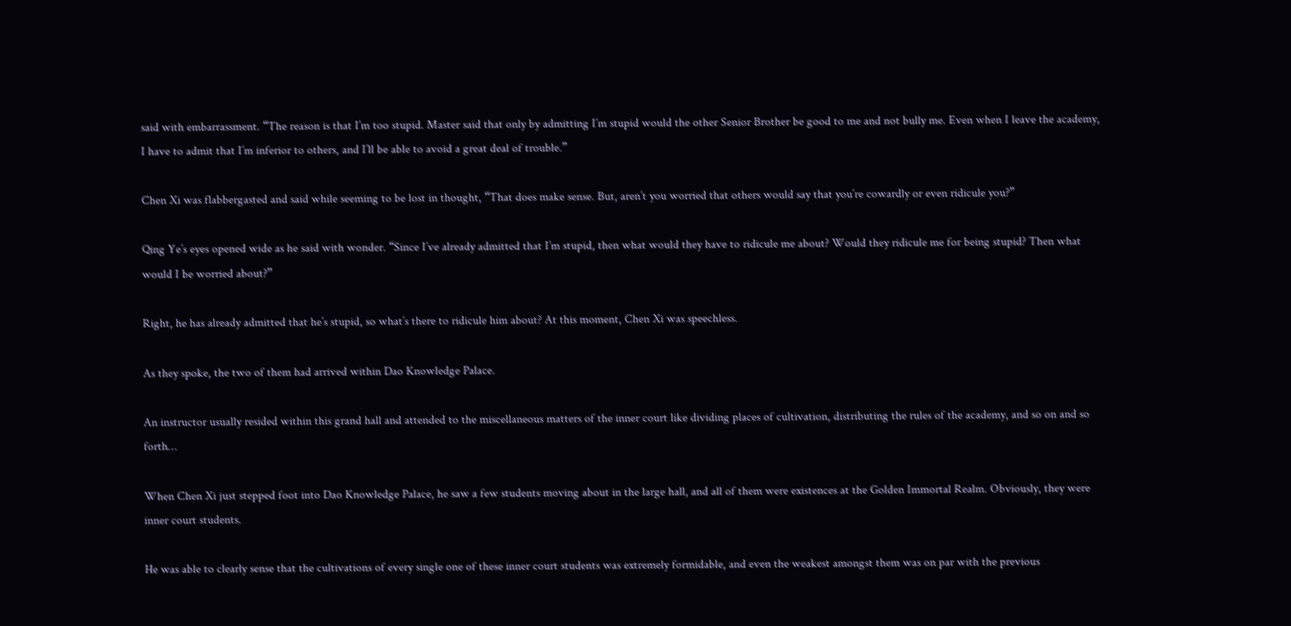said with embarrassment. “The reason is that I’m too stupid. Master said that only by admitting I’m stupid would the other Senior Brother be good to me and not bully me. Even when I leave the academy, I have to admit that I’m inferior to others, and I’ll be able to avoid a great deal of trouble.”

Chen Xi was flabbergasted and said while seeming to be lost in thought, “That does make sense. But, aren’t you worried that others would say that you’re cowardly or even ridicule you?”

Qing Ye’s eyes opened wide as he said with wonder. “Since I’ve already admitted that I’m stupid, then what would they have to ridicule me about? Would they ridicule me for being stupid? Then what would I be worried about?”

Right, he has already admitted that he’s stupid, so what’s there to ridicule him about? At this moment, Chen Xi was speechless.

As they spoke, the two of them had arrived within Dao Knowledge Palace.

An instructor usually resided within this grand hall and attended to the miscellaneous matters of the inner court like dividing places of cultivation, distributing the rules of the academy, and so on and so forth…

When Chen Xi just stepped foot into Dao Knowledge Palace, he saw a few students moving about in the large hall, and all of them were existences at the Golden Immortal Realm. Obviously, they were inner court students.

He was able to clearly sense that the cultivations of every single one of these inner court students was extremely formidable, and even the weakest amongst them was on par with the previous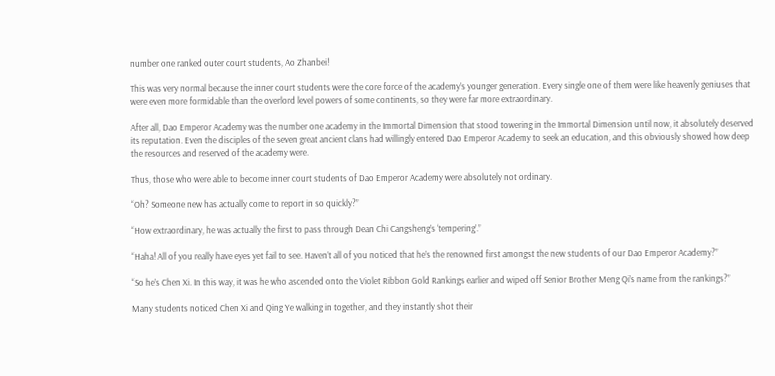number one ranked outer court students, Ao Zhanbei!

This was very normal because the inner court students were the core force of the academy’s younger generation. Every single one of them were like heavenly geniuses that were even more formidable than the overlord level powers of some continents, so they were far more extraordinary.

After all, Dao Emperor Academy was the number one academy in the Immortal Dimension that stood towering in the Immortal Dimension until now, it absolutely deserved its reputation. Even the disciples of the seven great ancient clans had willingly entered Dao Emperor Academy to seek an education, and this obviously showed how deep the resources and reserved of the academy were.

Thus, those who were able to become inner court students of Dao Emperor Academy were absolutely not ordinary.

“Oh? Someone new has actually come to report in so quickly?”

“How extraordinary, he was actually the first to pass through Dean Chi Cangsheng’s ‘tempering’.”

“Haha! All of you really have eyes yet fail to see. Haven’t all of you noticed that he’s the renowned first amongst the new students of our Dao Emperor Academy?”

“So he’s Chen Xi. In this way, it was he who ascended onto the Violet Ribbon Gold Rankings earlier and wiped off Senior Brother Meng Qi’s name from the rankings?”

Many students noticed Chen Xi and Qing Ye walking in together, and they instantly shot their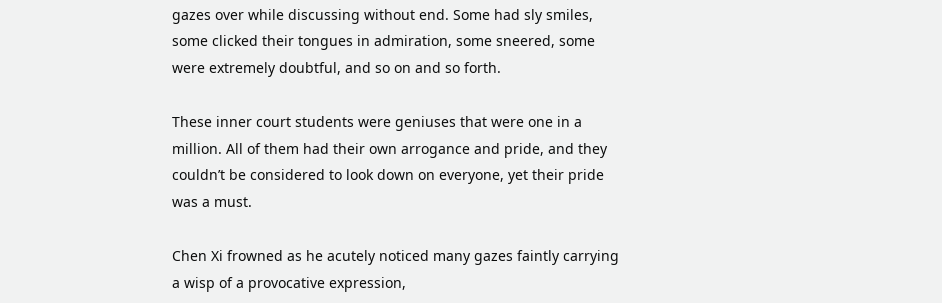gazes over while discussing without end. Some had sly smiles, some clicked their tongues in admiration, some sneered, some were extremely doubtful, and so on and so forth.

These inner court students were geniuses that were one in a million. All of them had their own arrogance and pride, and they couldn’t be considered to look down on everyone, yet their pride was a must.

Chen Xi frowned as he acutely noticed many gazes faintly carrying a wisp of a provocative expression,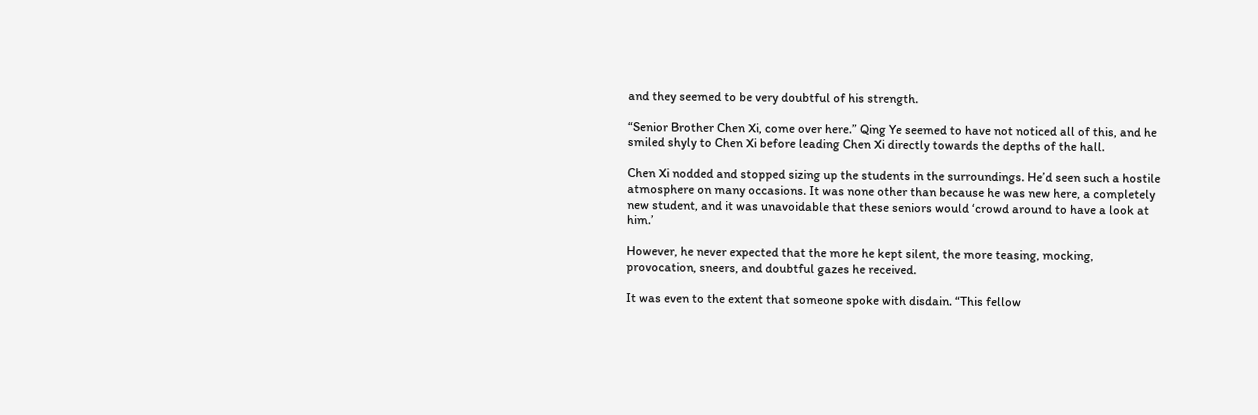and they seemed to be very doubtful of his strength.

“Senior Brother Chen Xi, come over here.” Qing Ye seemed to have not noticed all of this, and he smiled shyly to Chen Xi before leading Chen Xi directly towards the depths of the hall.

Chen Xi nodded and stopped sizing up the students in the surroundings. He’d seen such a hostile atmosphere on many occasions. It was none other than because he was new here, a completely new student, and it was unavoidable that these seniors would ‘crowd around to have a look at him.’

However, he never expected that the more he kept silent, the more teasing, mocking, provocation, sneers, and doubtful gazes he received.

It was even to the extent that someone spoke with disdain. “This fellow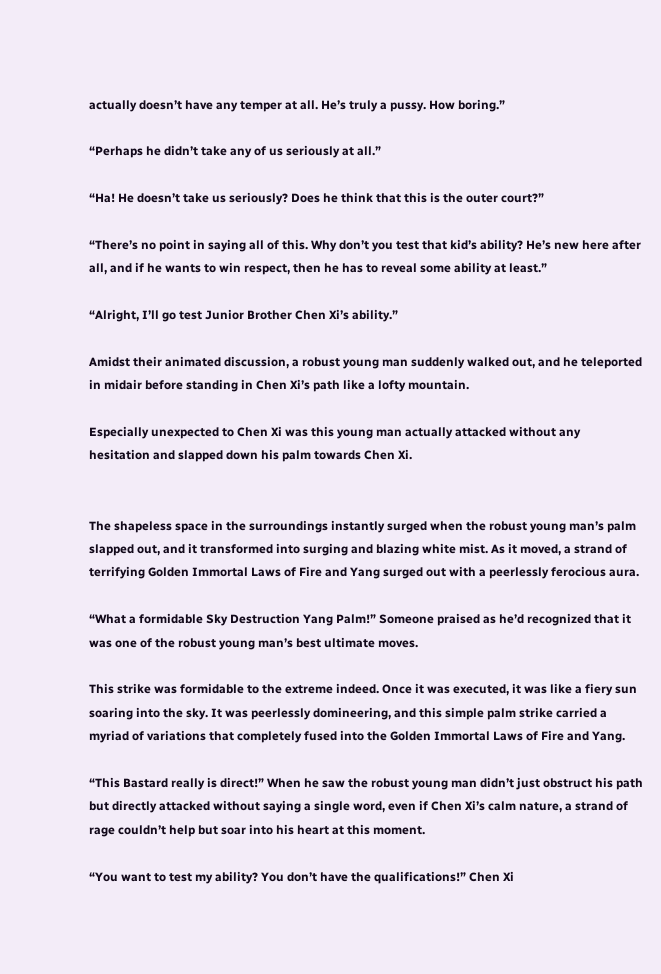actually doesn’t have any temper at all. He’s truly a pussy. How boring.”

“Perhaps he didn’t take any of us seriously at all.”

“Ha! He doesn’t take us seriously? Does he think that this is the outer court?”

“There’s no point in saying all of this. Why don’t you test that kid’s ability? He’s new here after all, and if he wants to win respect, then he has to reveal some ability at least.”

“Alright, I’ll go test Junior Brother Chen Xi’s ability.”

Amidst their animated discussion, a robust young man suddenly walked out, and he teleported in midair before standing in Chen Xi’s path like a lofty mountain.

Especially unexpected to Chen Xi was this young man actually attacked without any hesitation and slapped down his palm towards Chen Xi.


The shapeless space in the surroundings instantly surged when the robust young man’s palm slapped out, and it transformed into surging and blazing white mist. As it moved, a strand of terrifying Golden Immortal Laws of Fire and Yang surged out with a peerlessly ferocious aura.

“What a formidable Sky Destruction Yang Palm!” Someone praised as he’d recognized that it was one of the robust young man’s best ultimate moves.

This strike was formidable to the extreme indeed. Once it was executed, it was like a fiery sun soaring into the sky. It was peerlessly domineering, and this simple palm strike carried a myriad of variations that completely fused into the Golden Immortal Laws of Fire and Yang.

“This Bastard really is direct!” When he saw the robust young man didn’t just obstruct his path but directly attacked without saying a single word, even if Chen Xi’s calm nature, a strand of rage couldn’t help but soar into his heart at this moment.

“You want to test my ability? You don’t have the qualifications!” Chen Xi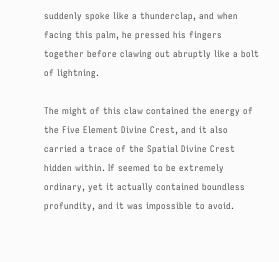suddenly spoke like a thunderclap, and when facing this palm, he pressed his fingers together before clawing out abruptly like a bolt of lightning.

The might of this claw contained the energy of the Five Element Divine Crest, and it also carried a trace of the Spatial Divine Crest hidden within. If seemed to be extremely ordinary, yet it actually contained boundless profundity, and it was impossible to avoid.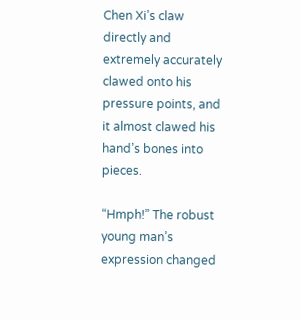Chen Xi’s claw directly and extremely accurately clawed onto his pressure points, and it almost clawed his hand’s bones into pieces.

“Hmph!” The robust young man’s expression changed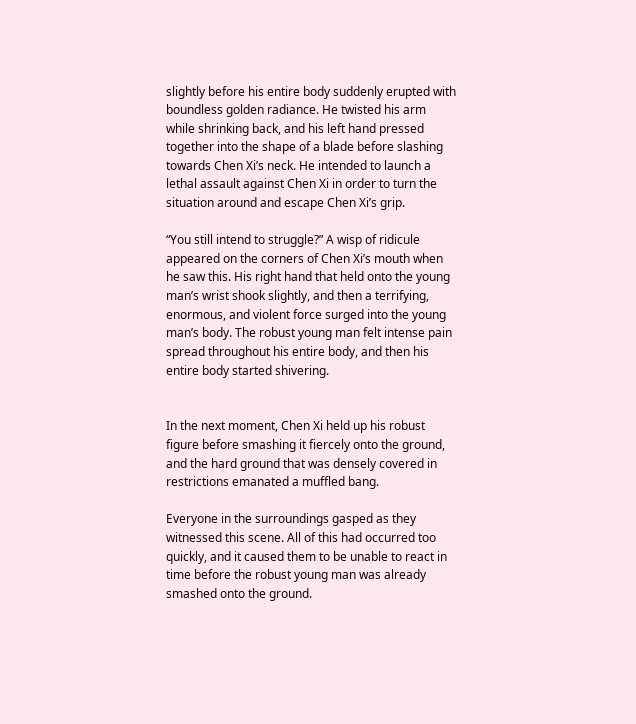slightly before his entire body suddenly erupted with boundless golden radiance. He twisted his arm while shrinking back, and his left hand pressed together into the shape of a blade before slashing towards Chen Xi’s neck. He intended to launch a lethal assault against Chen Xi in order to turn the situation around and escape Chen Xi’s grip.

“You still intend to struggle?” A wisp of ridicule appeared on the corners of Chen Xi’s mouth when he saw this. His right hand that held onto the young man’s wrist shook slightly, and then a terrifying, enormous, and violent force surged into the young man’s body. The robust young man felt intense pain spread throughout his entire body, and then his entire body started shivering.


In the next moment, Chen Xi held up his robust figure before smashing it fiercely onto the ground, and the hard ground that was densely covered in restrictions emanated a muffled bang.

Everyone in the surroundings gasped as they witnessed this scene. All of this had occurred too quickly, and it caused them to be unable to react in time before the robust young man was already smashed onto the ground.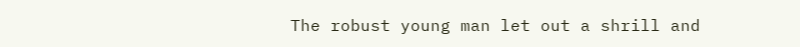The robust young man let out a shrill and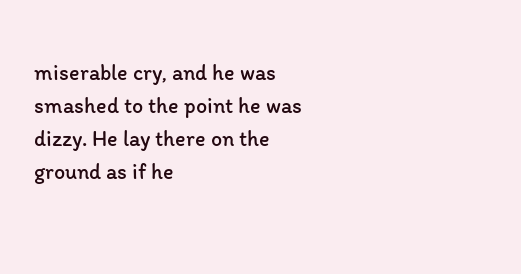miserable cry, and he was smashed to the point he was dizzy. He lay there on the ground as if he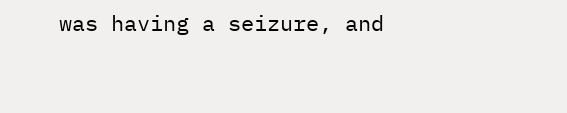was having a seizure, and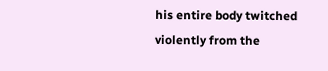his entire body twitched violently from the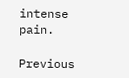intense pain.

Previous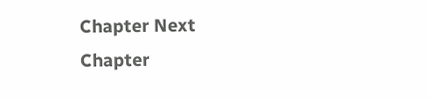Chapter Next Chapter